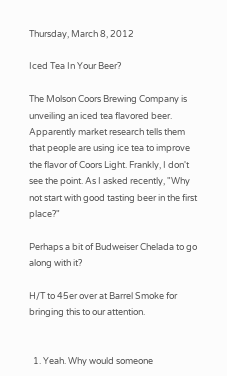Thursday, March 8, 2012

Iced Tea In Your Beer?

The Molson Coors Brewing Company is unveiling an iced tea flavored beer. Apparently market research tells them that people are using ice tea to improve the flavor of Coors Light. Frankly, I don't see the point. As I asked recently, "Why not start with good tasting beer in the first place?"

Perhaps a bit of Budweiser Chelada to go along with it?

H/T to 45er over at Barrel Smoke for bringing this to our attention.


  1. Yeah. Why would someone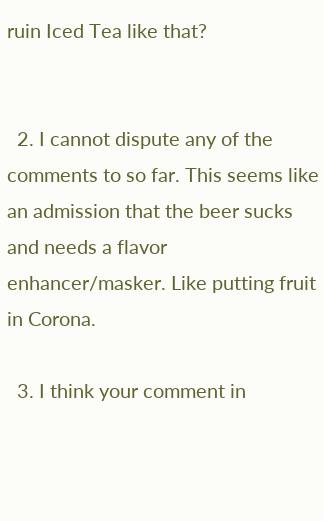ruin Iced Tea like that?


  2. I cannot dispute any of the comments to so far. This seems like an admission that the beer sucks and needs a flavor enhancer/masker. Like putting fruit in Corona.

  3. I think your comment in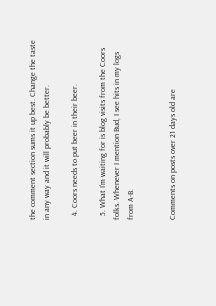the comment section sums it up best. Change the taste in any way and it will probably be better.

  4. Coors needs to put beer in their beer.

  5. What I'm waiting for is blog visits from the Coors folks. Whenever I mention Bud, I see hits in my logs from A-B.


Comments on posts over 21 days old are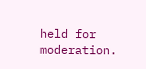held for moderation.